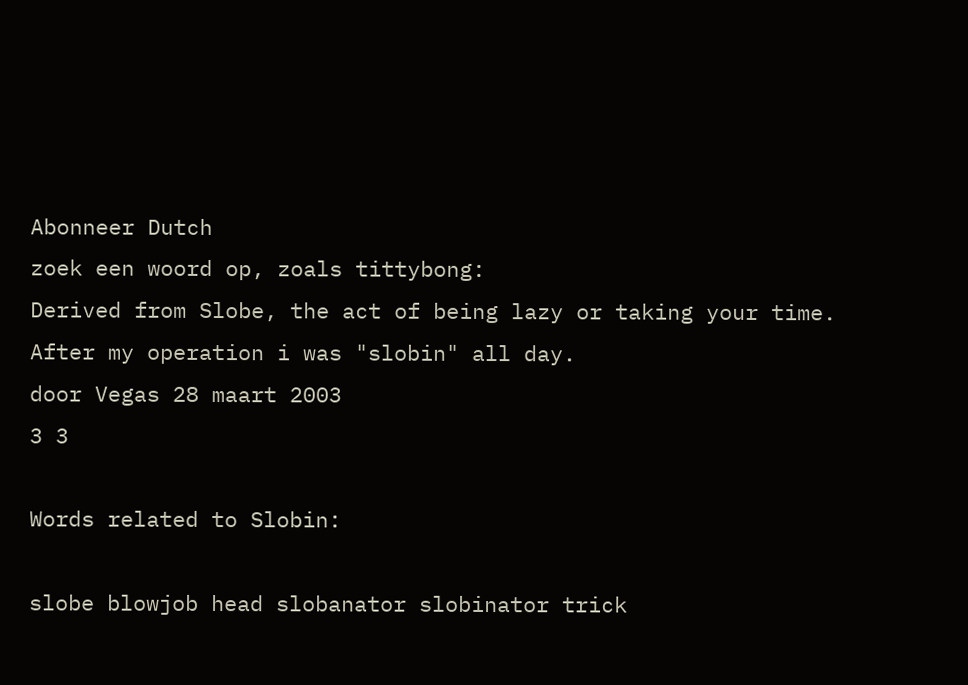Abonneer Dutch
zoek een woord op, zoals tittybong:
Derived from Slobe, the act of being lazy or taking your time.
After my operation i was "slobin" all day.
door Vegas 28 maart 2003
3 3

Words related to Slobin:

slobe blowjob head slobanator slobinator trick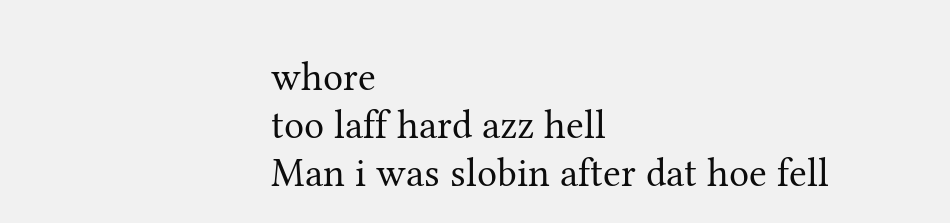whore
too laff hard azz hell
Man i was slobin after dat hoe fell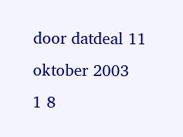door datdeal 11 oktober 2003
1 8